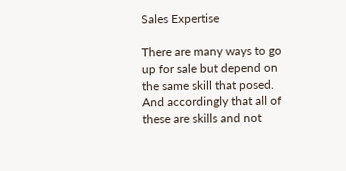Sales Expertise

There are many ways to go up for sale but depend on the same skill that posed.  And accordingly that all of these are skills and not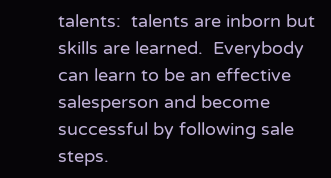talents:  talents are inborn but skills are learned.  Everybody can learn to be an effective salesperson and become successful by following sale steps.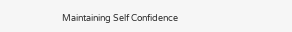Maintaining Self Confidence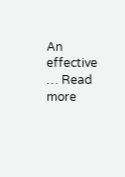An effective … Read more